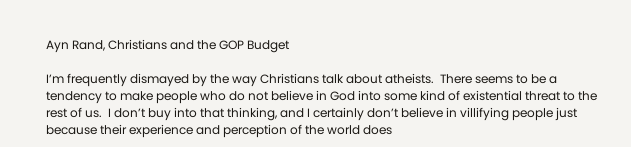Ayn Rand, Christians and the GOP Budget

I’m frequently dismayed by the way Christians talk about atheists.  There seems to be a tendency to make people who do not believe in God into some kind of existential threat to the rest of us.  I don’t buy into that thinking, and I certainly don’t believe in villifying people just because their experience and perception of the world does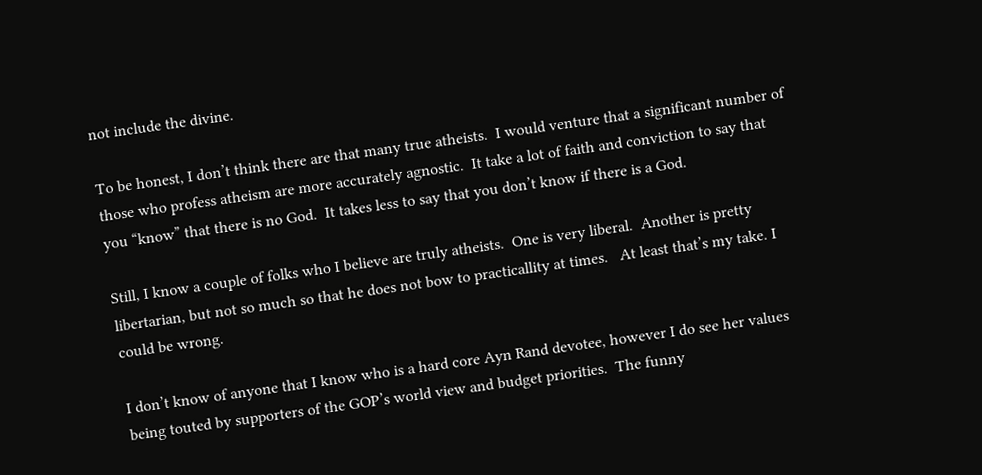not include the divine.

To be honest, I don’t think there are that many true atheists.  I would venture that a significant number of those who profess atheism are more accurately agnostic.  It take a lot of faith and conviction to say that you “know” that there is no God.  It takes less to say that you don’t know if there is a God.

Still, I know a couple of folks who I believe are truly atheists.  One is very liberal.  Another is pretty libertarian, but not so much so that he does not bow to practicallity at times.   At least that’s my take. I could be wrong.

I don’t know of anyone that I know who is a hard core Ayn Rand devotee, however I do see her values being touted by supporters of the GOP’s world view and budget priorities.  The funny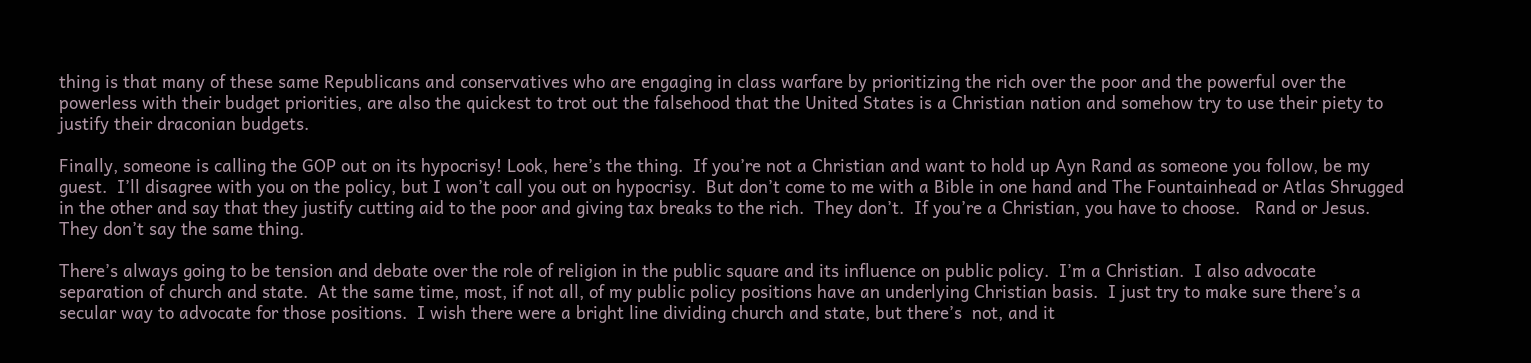thing is that many of these same Republicans and conservatives who are engaging in class warfare by prioritizing the rich over the poor and the powerful over the powerless with their budget priorities, are also the quickest to trot out the falsehood that the United States is a Christian nation and somehow try to use their piety to justify their draconian budgets.

Finally, someone is calling the GOP out on its hypocrisy! Look, here’s the thing.  If you’re not a Christian and want to hold up Ayn Rand as someone you follow, be my guest.  I’ll disagree with you on the policy, but I won’t call you out on hypocrisy.  But don’t come to me with a Bible in one hand and The Fountainhead or Atlas Shrugged in the other and say that they justify cutting aid to the poor and giving tax breaks to the rich.  They don’t.  If you’re a Christian, you have to choose.   Rand or Jesus.  They don’t say the same thing.

There’s always going to be tension and debate over the role of religion in the public square and its influence on public policy.  I’m a Christian.  I also advocate separation of church and state.  At the same time, most, if not all, of my public policy positions have an underlying Christian basis.  I just try to make sure there’s a secular way to advocate for those positions.  I wish there were a bright line dividing church and state, but there’s  not, and it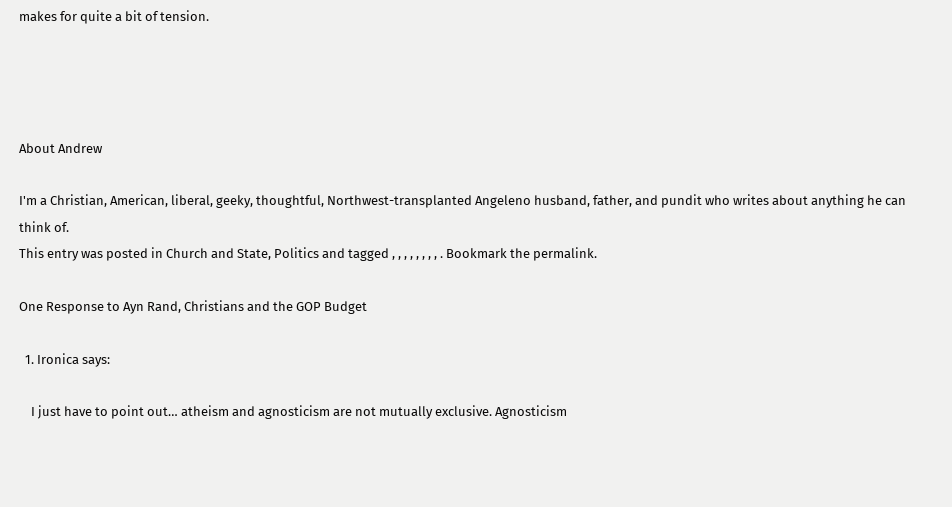makes for quite a bit of tension.




About Andrew

I'm a Christian, American, liberal, geeky, thoughtful, Northwest-transplanted Angeleno husband, father, and pundit who writes about anything he can think of.
This entry was posted in Church and State, Politics and tagged , , , , , , , , . Bookmark the permalink.

One Response to Ayn Rand, Christians and the GOP Budget

  1. Ironica says:

    I just have to point out… atheism and agnosticism are not mutually exclusive. Agnosticism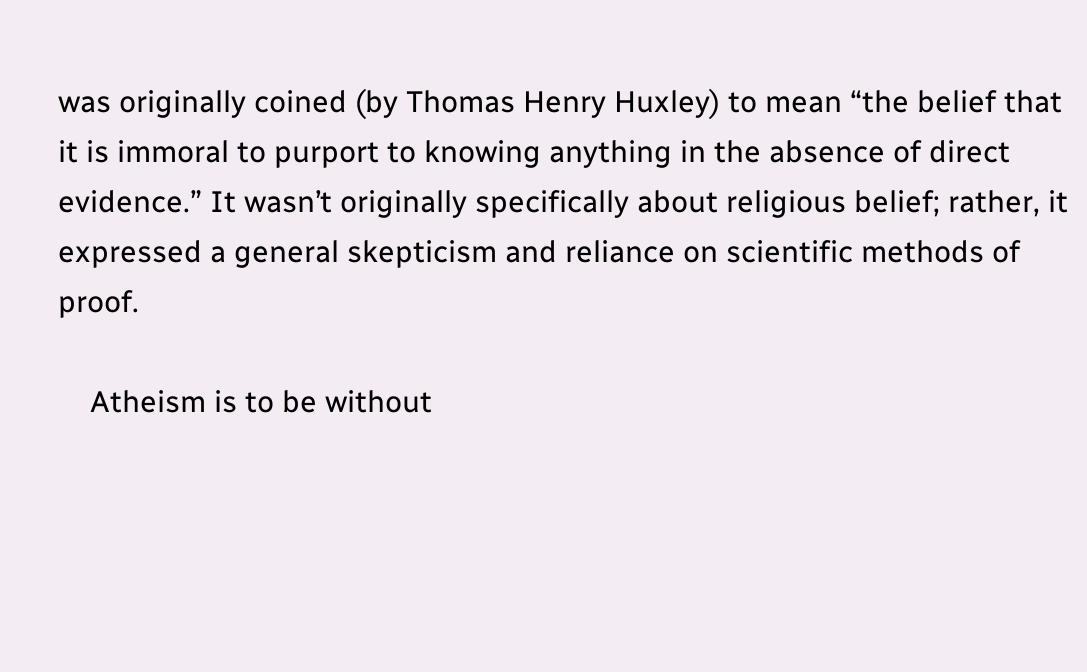was originally coined (by Thomas Henry Huxley) to mean “the belief that it is immoral to purport to knowing anything in the absence of direct evidence.” It wasn’t originally specifically about religious belief; rather, it expressed a general skepticism and reliance on scientific methods of proof.

    Atheism is to be without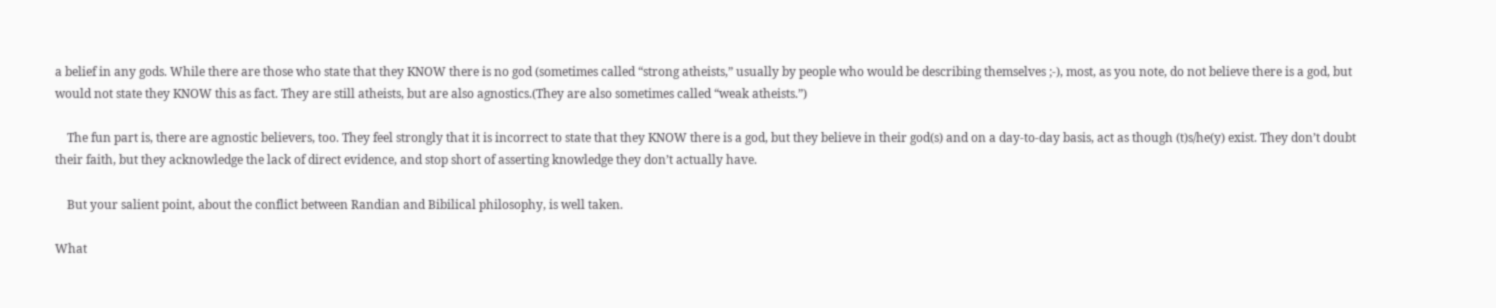a belief in any gods. While there are those who state that they KNOW there is no god (sometimes called “strong atheists,” usually by people who would be describing themselves ;-), most, as you note, do not believe there is a god, but would not state they KNOW this as fact. They are still atheists, but are also agnostics.(They are also sometimes called “weak atheists.”)

    The fun part is, there are agnostic believers, too. They feel strongly that it is incorrect to state that they KNOW there is a god, but they believe in their god(s) and on a day-to-day basis, act as though (t)s/he(y) exist. They don’t doubt their faith, but they acknowledge the lack of direct evidence, and stop short of asserting knowledge they don’t actually have.

    But your salient point, about the conflict between Randian and Bibilical philosophy, is well taken.

What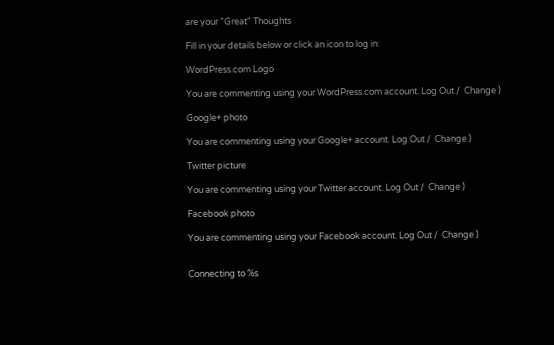are your "Great" Thoughts

Fill in your details below or click an icon to log in:

WordPress.com Logo

You are commenting using your WordPress.com account. Log Out /  Change )

Google+ photo

You are commenting using your Google+ account. Log Out /  Change )

Twitter picture

You are commenting using your Twitter account. Log Out /  Change )

Facebook photo

You are commenting using your Facebook account. Log Out /  Change )


Connecting to %s